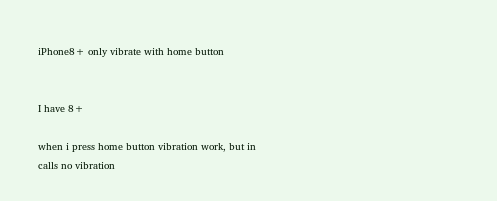iPhone8+ only vibrate with home button


I have 8+

when i press home button vibration work, but in calls no vibration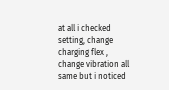at all i checked setting, change charging flex , change vibration all same but i noticed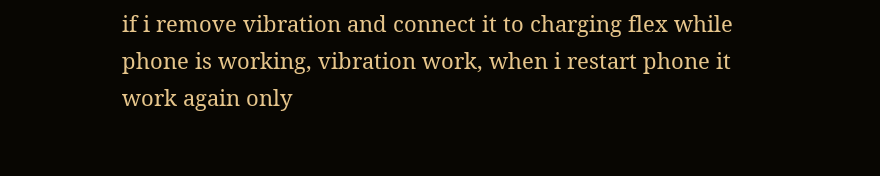if i remove vibration and connect it to charging flex while phone is working, vibration work, when i restart phone it work again only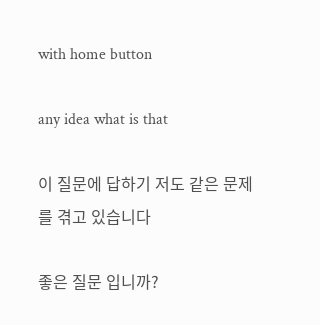with home button

any idea what is that

이 질문에 답하기 저도 같은 문제를 겪고 있습니다

좋은 질문 입니까?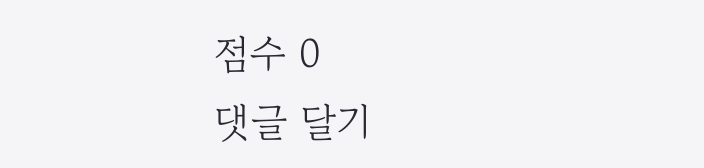점수 0
댓글 달기